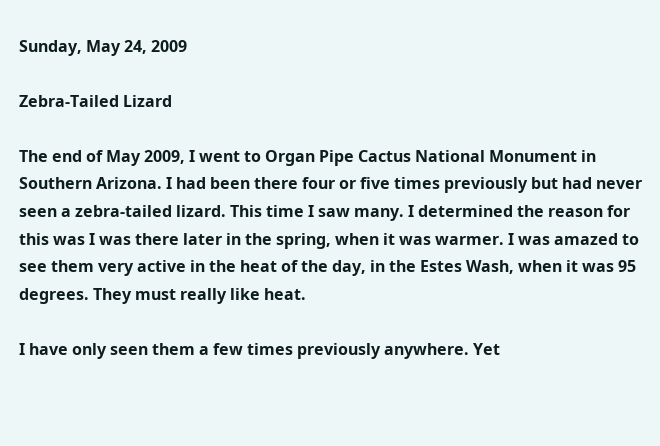Sunday, May 24, 2009

Zebra-Tailed Lizard

The end of May 2009, I went to Organ Pipe Cactus National Monument in Southern Arizona. I had been there four or five times previously but had never seen a zebra-tailed lizard. This time I saw many. I determined the reason for this was I was there later in the spring, when it was warmer. I was amazed to see them very active in the heat of the day, in the Estes Wash, when it was 95 degrees. They must really like heat.

I have only seen them a few times previously anywhere. Yet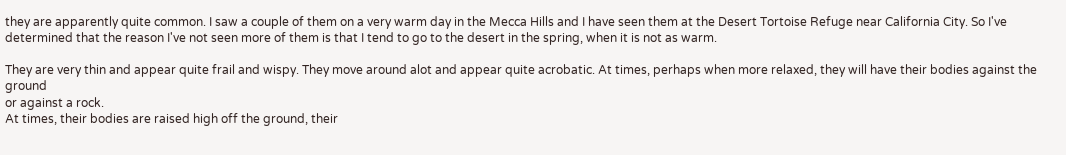they are apparently quite common. I saw a couple of them on a very warm day in the Mecca Hills and I have seen them at the Desert Tortoise Refuge near California City. So I've determined that the reason I've not seen more of them is that I tend to go to the desert in the spring, when it is not as warm.

They are very thin and appear quite frail and wispy. They move around alot and appear quite acrobatic. At times, perhaps when more relaxed, they will have their bodies against the ground
or against a rock.
At times, their bodies are raised high off the ground, their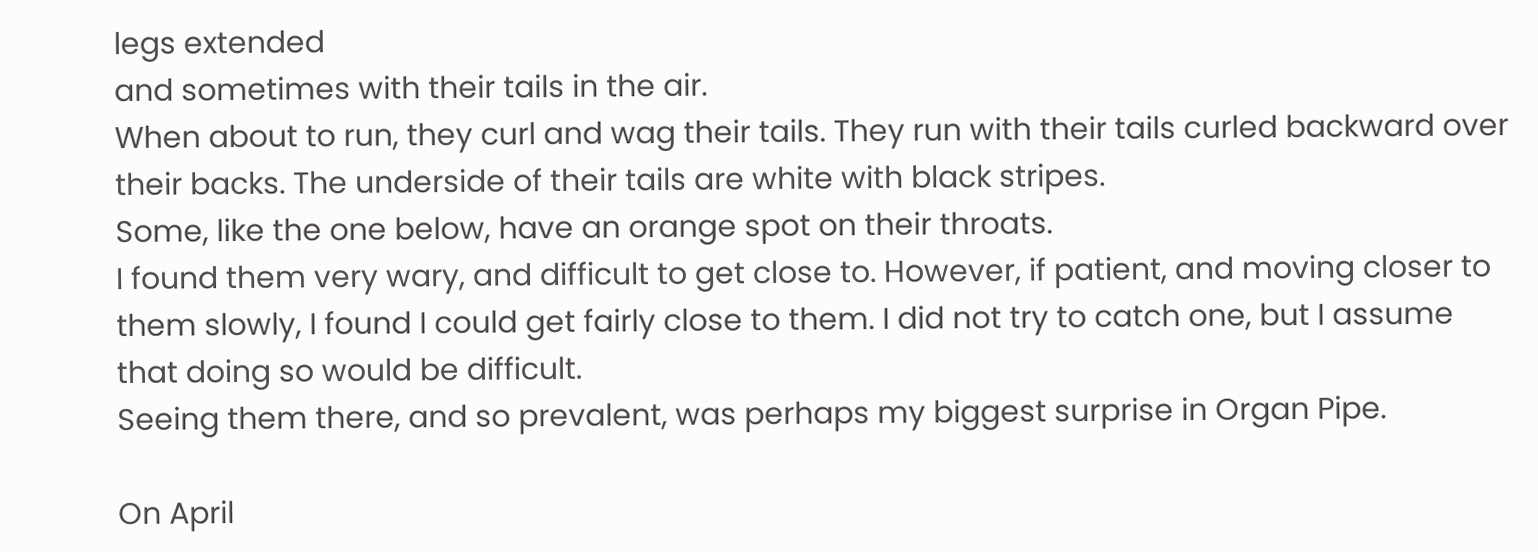legs extended
and sometimes with their tails in the air.
When about to run, they curl and wag their tails. They run with their tails curled backward over their backs. The underside of their tails are white with black stripes.
Some, like the one below, have an orange spot on their throats.
I found them very wary, and difficult to get close to. However, if patient, and moving closer to them slowly, I found I could get fairly close to them. I did not try to catch one, but I assume that doing so would be difficult.
Seeing them there, and so prevalent, was perhaps my biggest surprise in Organ Pipe.

On April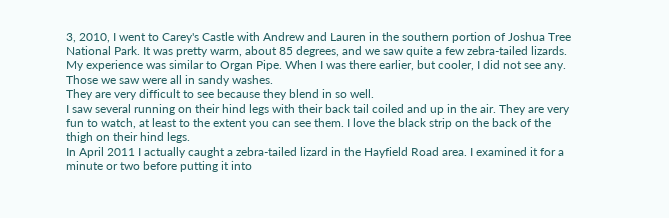3, 2010, I went to Carey's Castle with Andrew and Lauren in the southern portion of Joshua Tree National Park. It was pretty warm, about 85 degrees, and we saw quite a few zebra-tailed lizards.
My experience was similar to Organ Pipe. When I was there earlier, but cooler, I did not see any. Those we saw were all in sandy washes.
They are very difficult to see because they blend in so well.
I saw several running on their hind legs with their back tail coiled and up in the air. They are very fun to watch, at least to the extent you can see them. I love the black strip on the back of the thigh on their hind legs.
In April 2011 I actually caught a zebra-tailed lizard in the Hayfield Road area. I examined it for a minute or two before putting it into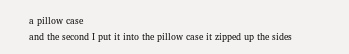a pillow case
and the second I put it into the pillow case it zipped up the sides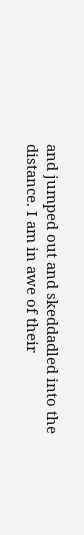and jumped out and skeddadled into the distance. I am in awe of their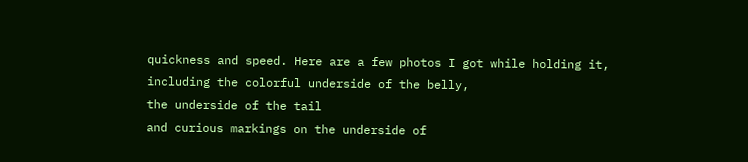quickness and speed. Here are a few photos I got while holding it, including the colorful underside of the belly,
the underside of the tail
and curious markings on the underside of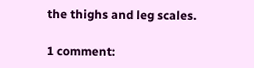the thighs and leg scales.

1 comment: